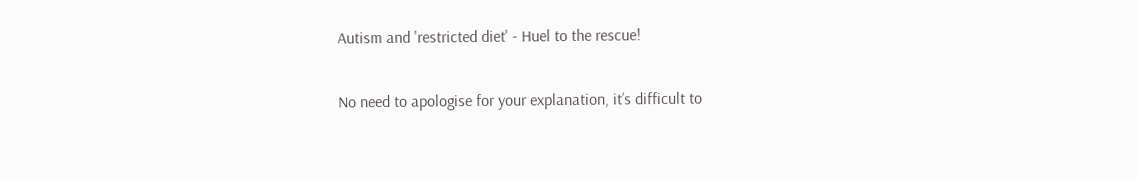Autism and 'restricted diet' - Huel to the rescue!

No need to apologise for your explanation, it’s difficult to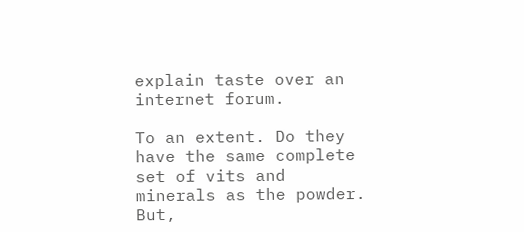explain taste over an internet forum.

To an extent. Do they have the same complete set of vits and minerals as the powder. But,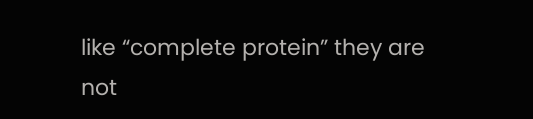like “complete protein” they are not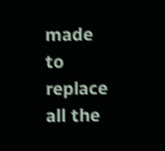made to replace all the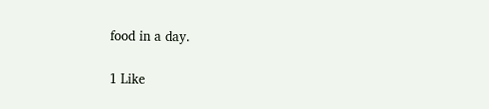food in a day.

1 Like